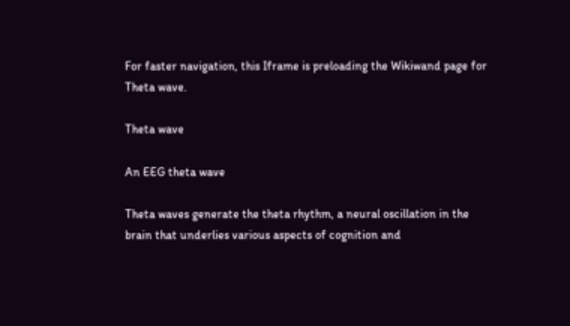For faster navigation, this Iframe is preloading the Wikiwand page for Theta wave.

Theta wave

An EEG theta wave

Theta waves generate the theta rhythm, a neural oscillation in the brain that underlies various aspects of cognition and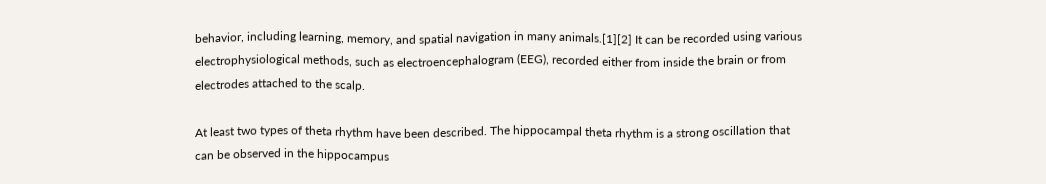behavior, including learning, memory, and spatial navigation in many animals.[1][2] It can be recorded using various electrophysiological methods, such as electroencephalogram (EEG), recorded either from inside the brain or from electrodes attached to the scalp.

At least two types of theta rhythm have been described. The hippocampal theta rhythm is a strong oscillation that can be observed in the hippocampus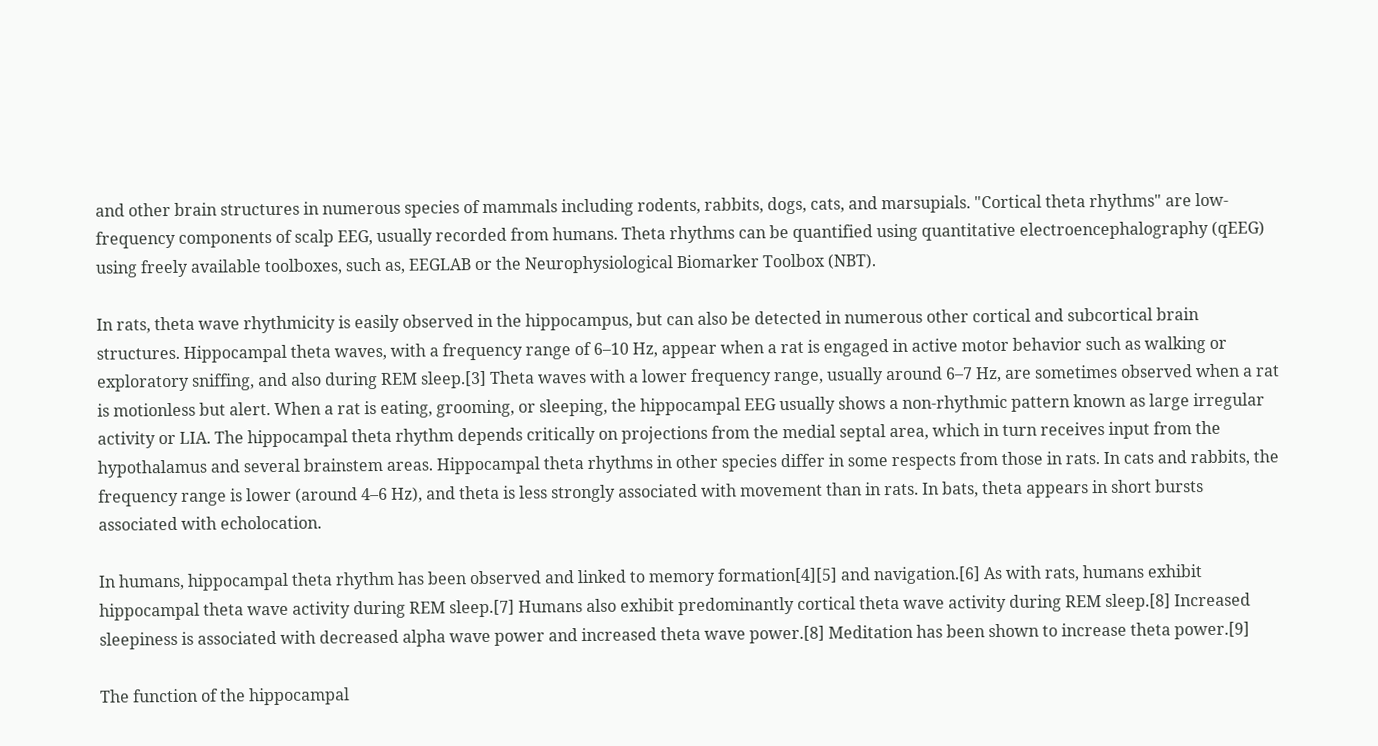and other brain structures in numerous species of mammals including rodents, rabbits, dogs, cats, and marsupials. "Cortical theta rhythms" are low-frequency components of scalp EEG, usually recorded from humans. Theta rhythms can be quantified using quantitative electroencephalography (qEEG) using freely available toolboxes, such as, EEGLAB or the Neurophysiological Biomarker Toolbox (NBT).

In rats, theta wave rhythmicity is easily observed in the hippocampus, but can also be detected in numerous other cortical and subcortical brain structures. Hippocampal theta waves, with a frequency range of 6–10 Hz, appear when a rat is engaged in active motor behavior such as walking or exploratory sniffing, and also during REM sleep.[3] Theta waves with a lower frequency range, usually around 6–7 Hz, are sometimes observed when a rat is motionless but alert. When a rat is eating, grooming, or sleeping, the hippocampal EEG usually shows a non-rhythmic pattern known as large irregular activity or LIA. The hippocampal theta rhythm depends critically on projections from the medial septal area, which in turn receives input from the hypothalamus and several brainstem areas. Hippocampal theta rhythms in other species differ in some respects from those in rats. In cats and rabbits, the frequency range is lower (around 4–6 Hz), and theta is less strongly associated with movement than in rats. In bats, theta appears in short bursts associated with echolocation.

In humans, hippocampal theta rhythm has been observed and linked to memory formation[4][5] and navigation.[6] As with rats, humans exhibit hippocampal theta wave activity during REM sleep.[7] Humans also exhibit predominantly cortical theta wave activity during REM sleep.[8] Increased sleepiness is associated with decreased alpha wave power and increased theta wave power.[8] Meditation has been shown to increase theta power.[9]

The function of the hippocampal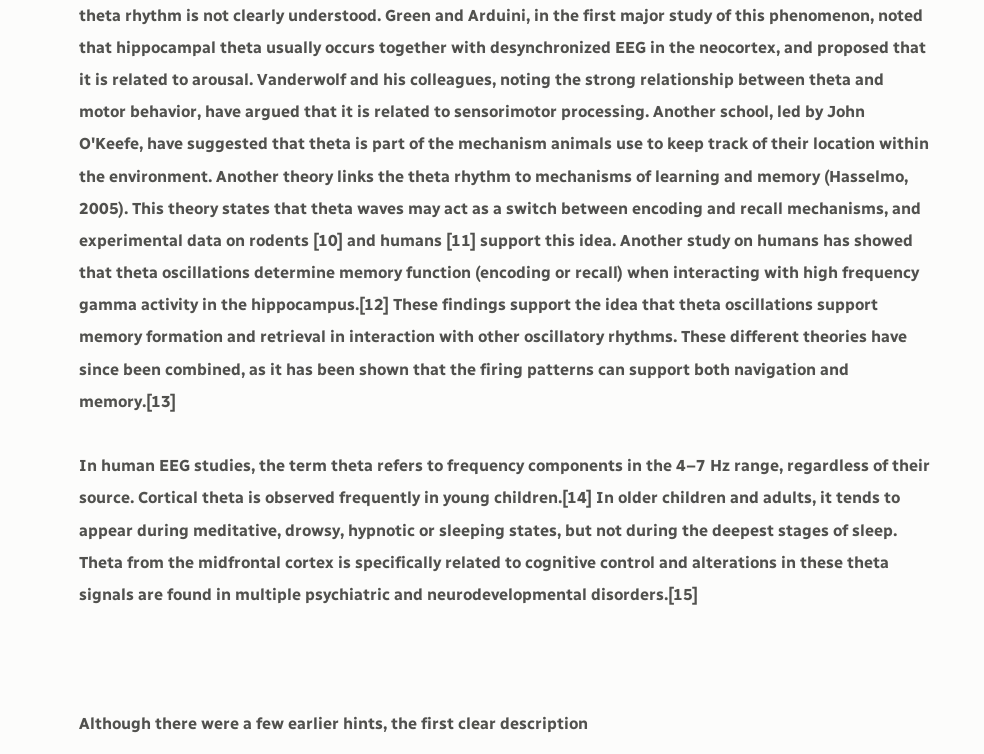theta rhythm is not clearly understood. Green and Arduini, in the first major study of this phenomenon, noted that hippocampal theta usually occurs together with desynchronized EEG in the neocortex, and proposed that it is related to arousal. Vanderwolf and his colleagues, noting the strong relationship between theta and motor behavior, have argued that it is related to sensorimotor processing. Another school, led by John O'Keefe, have suggested that theta is part of the mechanism animals use to keep track of their location within the environment. Another theory links the theta rhythm to mechanisms of learning and memory (Hasselmo, 2005). This theory states that theta waves may act as a switch between encoding and recall mechanisms, and experimental data on rodents [10] and humans [11] support this idea. Another study on humans has showed that theta oscillations determine memory function (encoding or recall) when interacting with high frequency gamma activity in the hippocampus.[12] These findings support the idea that theta oscillations support memory formation and retrieval in interaction with other oscillatory rhythms. These different theories have since been combined, as it has been shown that the firing patterns can support both navigation and memory.[13]

In human EEG studies, the term theta refers to frequency components in the 4–7 Hz range, regardless of their source. Cortical theta is observed frequently in young children.[14] In older children and adults, it tends to appear during meditative, drowsy, hypnotic or sleeping states, but not during the deepest stages of sleep. Theta from the midfrontal cortex is specifically related to cognitive control and alterations in these theta signals are found in multiple psychiatric and neurodevelopmental disorders.[15]



Although there were a few earlier hints, the first clear description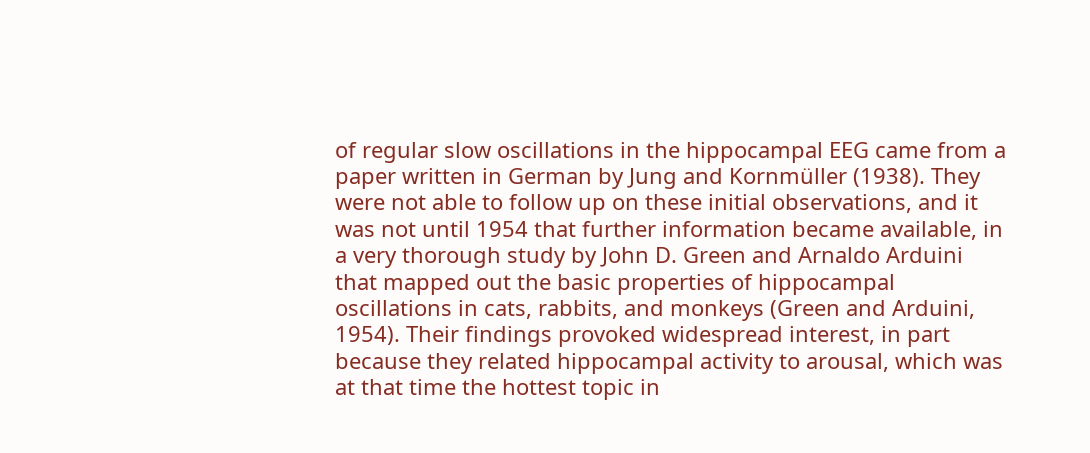of regular slow oscillations in the hippocampal EEG came from a paper written in German by Jung and Kornmüller (1938). They were not able to follow up on these initial observations, and it was not until 1954 that further information became available, in a very thorough study by John D. Green and Arnaldo Arduini that mapped out the basic properties of hippocampal oscillations in cats, rabbits, and monkeys (Green and Arduini, 1954). Their findings provoked widespread interest, in part because they related hippocampal activity to arousal, which was at that time the hottest topic in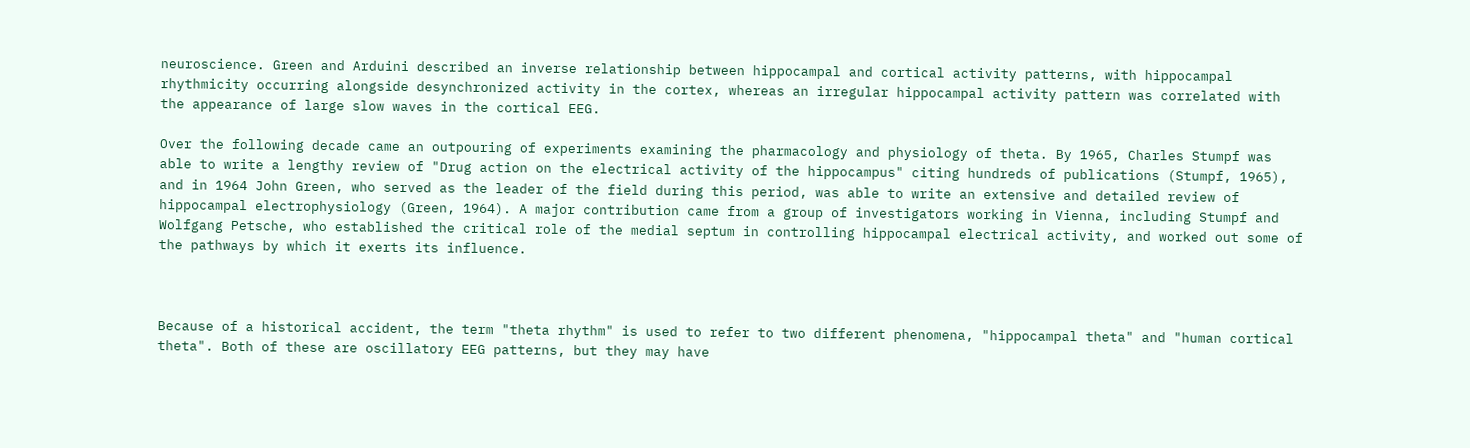neuroscience. Green and Arduini described an inverse relationship between hippocampal and cortical activity patterns, with hippocampal rhythmicity occurring alongside desynchronized activity in the cortex, whereas an irregular hippocampal activity pattern was correlated with the appearance of large slow waves in the cortical EEG.

Over the following decade came an outpouring of experiments examining the pharmacology and physiology of theta. By 1965, Charles Stumpf was able to write a lengthy review of "Drug action on the electrical activity of the hippocampus" citing hundreds of publications (Stumpf, 1965), and in 1964 John Green, who served as the leader of the field during this period, was able to write an extensive and detailed review of hippocampal electrophysiology (Green, 1964). A major contribution came from a group of investigators working in Vienna, including Stumpf and Wolfgang Petsche, who established the critical role of the medial septum in controlling hippocampal electrical activity, and worked out some of the pathways by which it exerts its influence.



Because of a historical accident, the term "theta rhythm" is used to refer to two different phenomena, "hippocampal theta" and "human cortical theta". Both of these are oscillatory EEG patterns, but they may have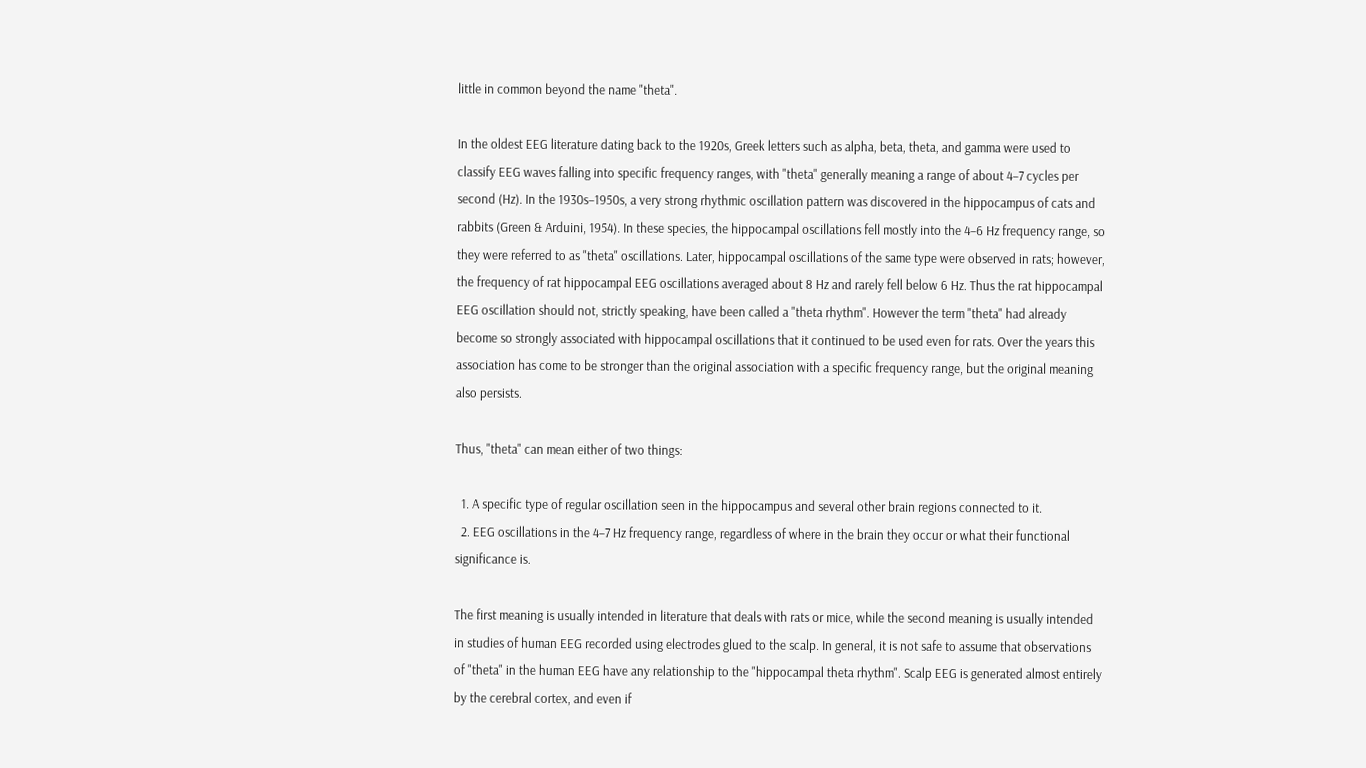little in common beyond the name "theta".

In the oldest EEG literature dating back to the 1920s, Greek letters such as alpha, beta, theta, and gamma were used to classify EEG waves falling into specific frequency ranges, with "theta" generally meaning a range of about 4–7 cycles per second (Hz). In the 1930s–1950s, a very strong rhythmic oscillation pattern was discovered in the hippocampus of cats and rabbits (Green & Arduini, 1954). In these species, the hippocampal oscillations fell mostly into the 4–6 Hz frequency range, so they were referred to as "theta" oscillations. Later, hippocampal oscillations of the same type were observed in rats; however, the frequency of rat hippocampal EEG oscillations averaged about 8 Hz and rarely fell below 6 Hz. Thus the rat hippocampal EEG oscillation should not, strictly speaking, have been called a "theta rhythm". However the term "theta" had already become so strongly associated with hippocampal oscillations that it continued to be used even for rats. Over the years this association has come to be stronger than the original association with a specific frequency range, but the original meaning also persists.

Thus, "theta" can mean either of two things:

  1. A specific type of regular oscillation seen in the hippocampus and several other brain regions connected to it.
  2. EEG oscillations in the 4–7 Hz frequency range, regardless of where in the brain they occur or what their functional significance is.

The first meaning is usually intended in literature that deals with rats or mice, while the second meaning is usually intended in studies of human EEG recorded using electrodes glued to the scalp. In general, it is not safe to assume that observations of "theta" in the human EEG have any relationship to the "hippocampal theta rhythm". Scalp EEG is generated almost entirely by the cerebral cortex, and even if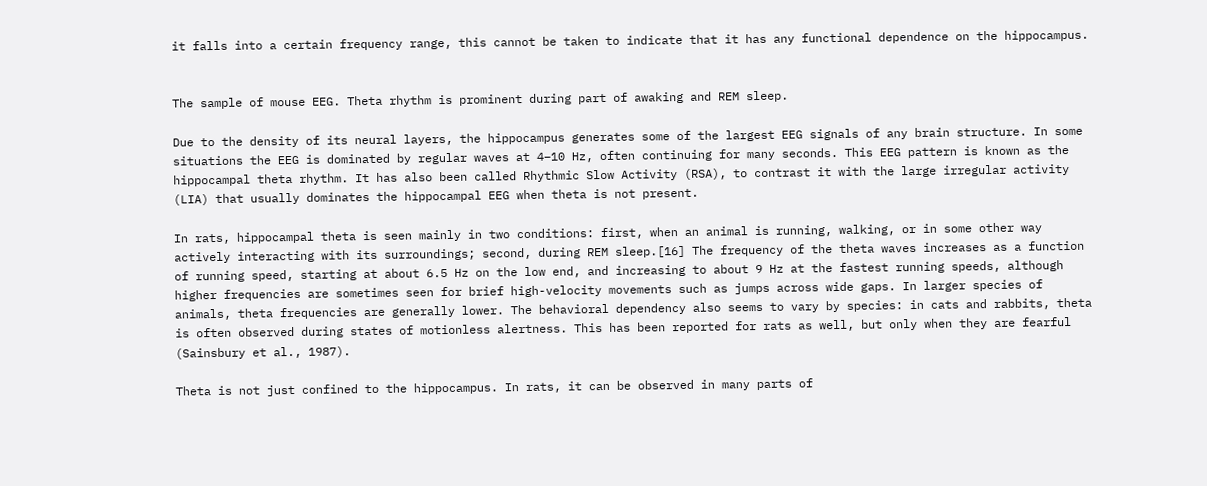it falls into a certain frequency range, this cannot be taken to indicate that it has any functional dependence on the hippocampus.


The sample of mouse EEG. Theta rhythm is prominent during part of awaking and REM sleep.

Due to the density of its neural layers, the hippocampus generates some of the largest EEG signals of any brain structure. In some situations the EEG is dominated by regular waves at 4–10 Hz, often continuing for many seconds. This EEG pattern is known as the hippocampal theta rhythm. It has also been called Rhythmic Slow Activity (RSA), to contrast it with the large irregular activity (LIA) that usually dominates the hippocampal EEG when theta is not present.

In rats, hippocampal theta is seen mainly in two conditions: first, when an animal is running, walking, or in some other way actively interacting with its surroundings; second, during REM sleep.[16] The frequency of the theta waves increases as a function of running speed, starting at about 6.5 Hz on the low end, and increasing to about 9 Hz at the fastest running speeds, although higher frequencies are sometimes seen for brief high-velocity movements such as jumps across wide gaps. In larger species of animals, theta frequencies are generally lower. The behavioral dependency also seems to vary by species: in cats and rabbits, theta is often observed during states of motionless alertness. This has been reported for rats as well, but only when they are fearful (Sainsbury et al., 1987).

Theta is not just confined to the hippocampus. In rats, it can be observed in many parts of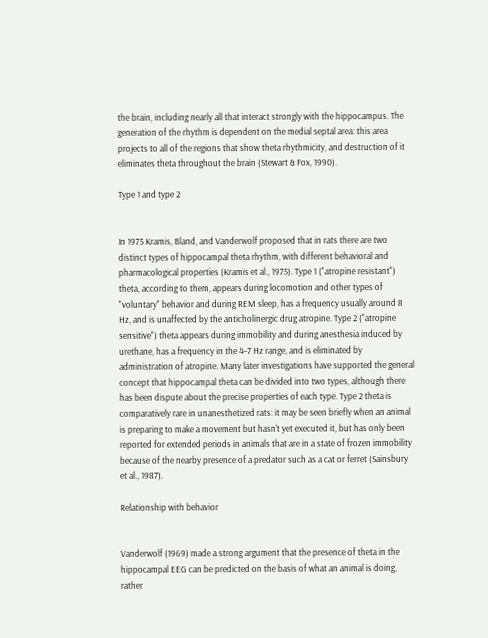the brain, including nearly all that interact strongly with the hippocampus. The generation of the rhythm is dependent on the medial septal area: this area projects to all of the regions that show theta rhythmicity, and destruction of it eliminates theta throughout the brain (Stewart & Fox, 1990).

Type 1 and type 2


In 1975 Kramis, Bland, and Vanderwolf proposed that in rats there are two distinct types of hippocampal theta rhythm, with different behavioral and pharmacological properties (Kramis et al., 1975). Type 1 ("atropine resistant") theta, according to them, appears during locomotion and other types of "voluntary" behavior and during REM sleep, has a frequency usually around 8 Hz, and is unaffected by the anticholinergic drug atropine. Type 2 ("atropine sensitive") theta appears during immobility and during anesthesia induced by urethane, has a frequency in the 4–7 Hz range, and is eliminated by administration of atropine. Many later investigations have supported the general concept that hippocampal theta can be divided into two types, although there has been dispute about the precise properties of each type. Type 2 theta is comparatively rare in unanesthetized rats: it may be seen briefly when an animal is preparing to make a movement but hasn't yet executed it, but has only been reported for extended periods in animals that are in a state of frozen immobility because of the nearby presence of a predator such as a cat or ferret (Sainsbury et al., 1987).

Relationship with behavior


Vanderwolf (1969) made a strong argument that the presence of theta in the hippocampal EEG can be predicted on the basis of what an animal is doing, rather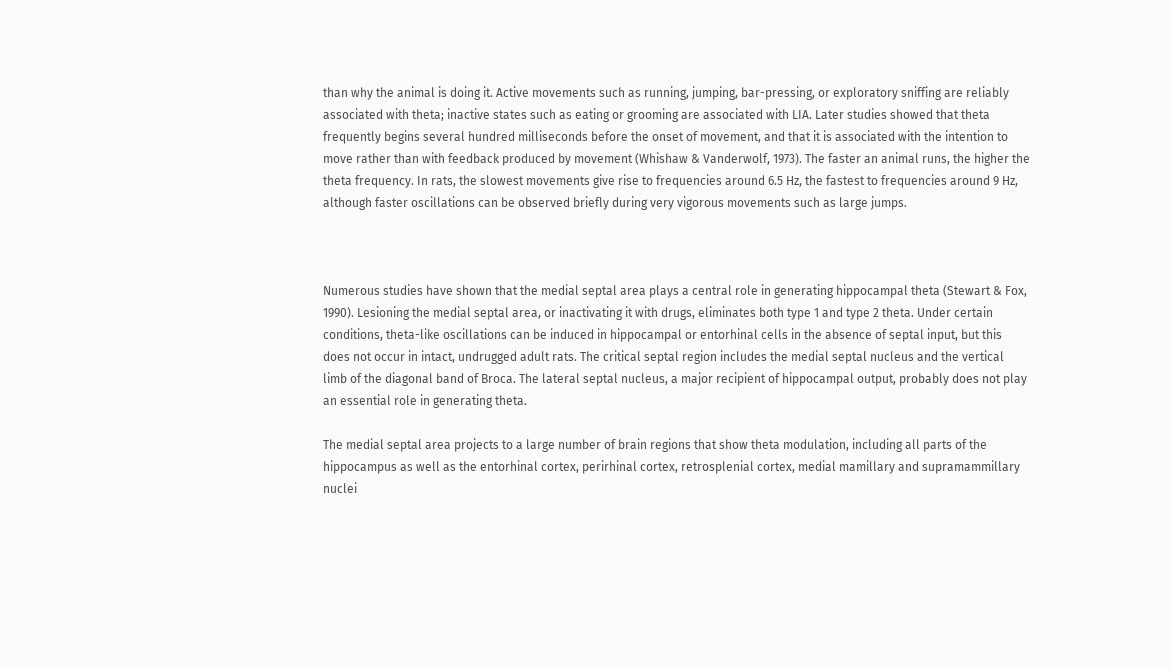than why the animal is doing it. Active movements such as running, jumping, bar-pressing, or exploratory sniffing are reliably associated with theta; inactive states such as eating or grooming are associated with LIA. Later studies showed that theta frequently begins several hundred milliseconds before the onset of movement, and that it is associated with the intention to move rather than with feedback produced by movement (Whishaw & Vanderwolf, 1973). The faster an animal runs, the higher the theta frequency. In rats, the slowest movements give rise to frequencies around 6.5 Hz, the fastest to frequencies around 9 Hz, although faster oscillations can be observed briefly during very vigorous movements such as large jumps.



Numerous studies have shown that the medial septal area plays a central role in generating hippocampal theta (Stewart & Fox, 1990). Lesioning the medial septal area, or inactivating it with drugs, eliminates both type 1 and type 2 theta. Under certain conditions, theta-like oscillations can be induced in hippocampal or entorhinal cells in the absence of septal input, but this does not occur in intact, undrugged adult rats. The critical septal region includes the medial septal nucleus and the vertical limb of the diagonal band of Broca. The lateral septal nucleus, a major recipient of hippocampal output, probably does not play an essential role in generating theta.

The medial septal area projects to a large number of brain regions that show theta modulation, including all parts of the hippocampus as well as the entorhinal cortex, perirhinal cortex, retrosplenial cortex, medial mamillary and supramammillary nuclei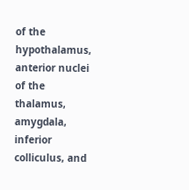of the hypothalamus, anterior nuclei of the thalamus, amygdala, inferior colliculus, and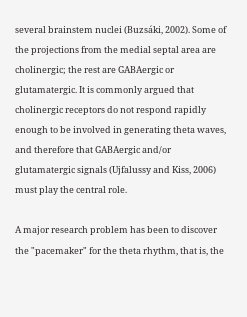several brainstem nuclei (Buzsáki, 2002). Some of the projections from the medial septal area are cholinergic; the rest are GABAergic or glutamatergic. It is commonly argued that cholinergic receptors do not respond rapidly enough to be involved in generating theta waves, and therefore that GABAergic and/or glutamatergic signals (Ujfalussy and Kiss, 2006) must play the central role.

A major research problem has been to discover the "pacemaker" for the theta rhythm, that is, the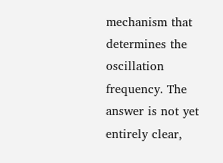mechanism that determines the oscillation frequency. The answer is not yet entirely clear,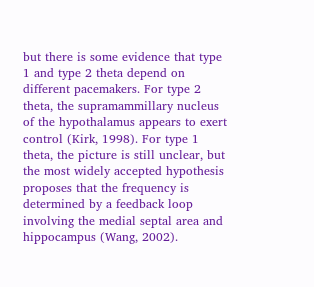but there is some evidence that type 1 and type 2 theta depend on different pacemakers. For type 2 theta, the supramammillary nucleus of the hypothalamus appears to exert control (Kirk, 1998). For type 1 theta, the picture is still unclear, but the most widely accepted hypothesis proposes that the frequency is determined by a feedback loop involving the medial septal area and hippocampus (Wang, 2002).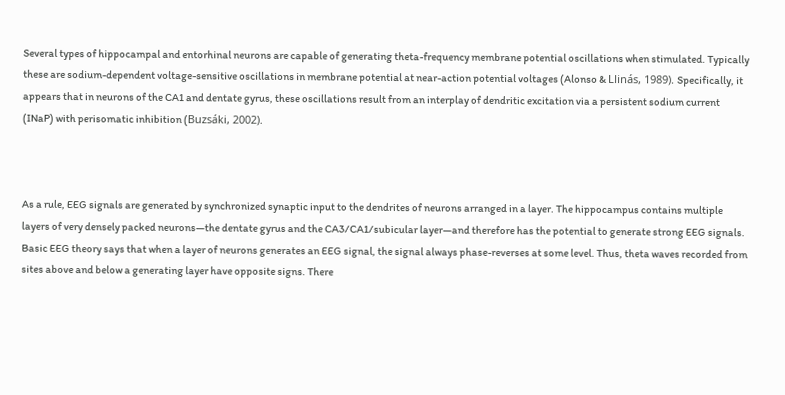Several types of hippocampal and entorhinal neurons are capable of generating theta-frequency membrane potential oscillations when stimulated. Typically these are sodium-dependent voltage-sensitive oscillations in membrane potential at near-action potential voltages (Alonso & Llinás, 1989). Specifically, it appears that in neurons of the CA1 and dentate gyrus, these oscillations result from an interplay of dendritic excitation via a persistent sodium current (INaP) with perisomatic inhibition (Buzsáki, 2002).



As a rule, EEG signals are generated by synchronized synaptic input to the dendrites of neurons arranged in a layer. The hippocampus contains multiple layers of very densely packed neurons—the dentate gyrus and the CA3/CA1/subicular layer—and therefore has the potential to generate strong EEG signals. Basic EEG theory says that when a layer of neurons generates an EEG signal, the signal always phase-reverses at some level. Thus, theta waves recorded from sites above and below a generating layer have opposite signs. There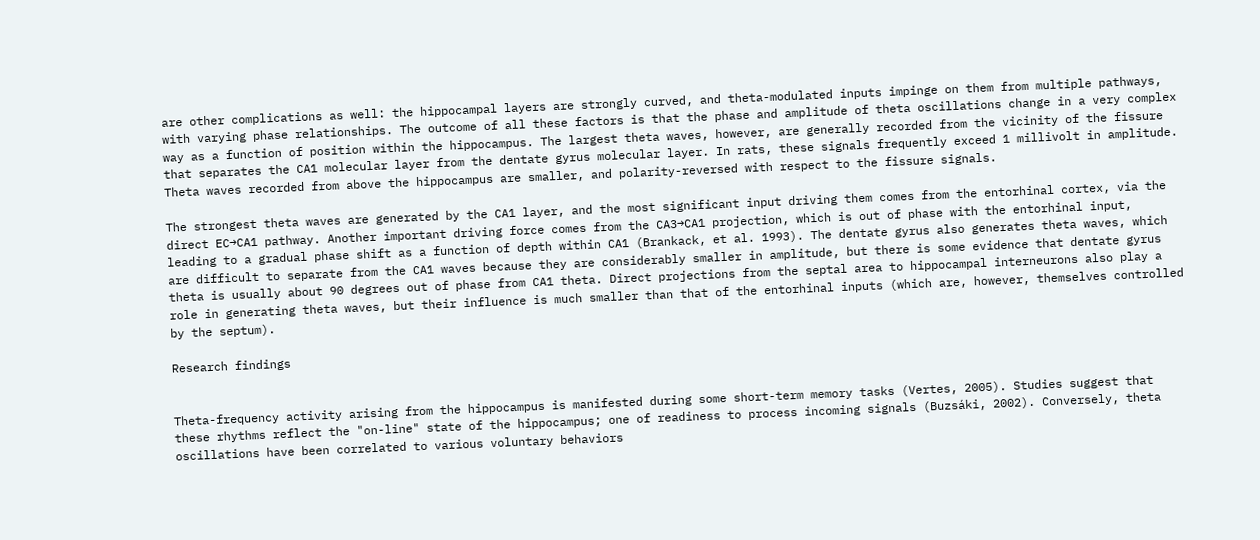are other complications as well: the hippocampal layers are strongly curved, and theta-modulated inputs impinge on them from multiple pathways, with varying phase relationships. The outcome of all these factors is that the phase and amplitude of theta oscillations change in a very complex way as a function of position within the hippocampus. The largest theta waves, however, are generally recorded from the vicinity of the fissure that separates the CA1 molecular layer from the dentate gyrus molecular layer. In rats, these signals frequently exceed 1 millivolt in amplitude. Theta waves recorded from above the hippocampus are smaller, and polarity-reversed with respect to the fissure signals.

The strongest theta waves are generated by the CA1 layer, and the most significant input driving them comes from the entorhinal cortex, via the direct EC→CA1 pathway. Another important driving force comes from the CA3→CA1 projection, which is out of phase with the entorhinal input, leading to a gradual phase shift as a function of depth within CA1 (Brankack, et al. 1993). The dentate gyrus also generates theta waves, which are difficult to separate from the CA1 waves because they are considerably smaller in amplitude, but there is some evidence that dentate gyrus theta is usually about 90 degrees out of phase from CA1 theta. Direct projections from the septal area to hippocampal interneurons also play a role in generating theta waves, but their influence is much smaller than that of the entorhinal inputs (which are, however, themselves controlled by the septum).

Research findings


Theta-frequency activity arising from the hippocampus is manifested during some short-term memory tasks (Vertes, 2005). Studies suggest that these rhythms reflect the "on-line" state of the hippocampus; one of readiness to process incoming signals (Buzsáki, 2002). Conversely, theta oscillations have been correlated to various voluntary behaviors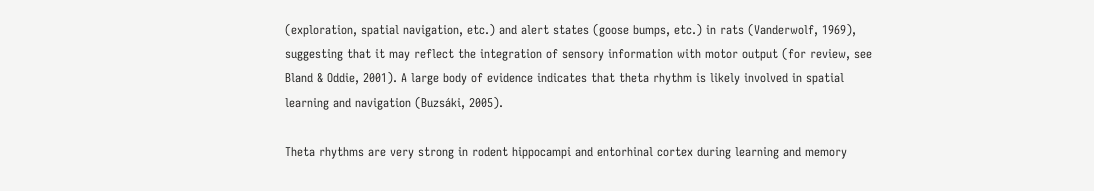(exploration, spatial navigation, etc.) and alert states (goose bumps, etc.) in rats (Vanderwolf, 1969), suggesting that it may reflect the integration of sensory information with motor output (for review, see Bland & Oddie, 2001). A large body of evidence indicates that theta rhythm is likely involved in spatial learning and navigation (Buzsáki, 2005).

Theta rhythms are very strong in rodent hippocampi and entorhinal cortex during learning and memory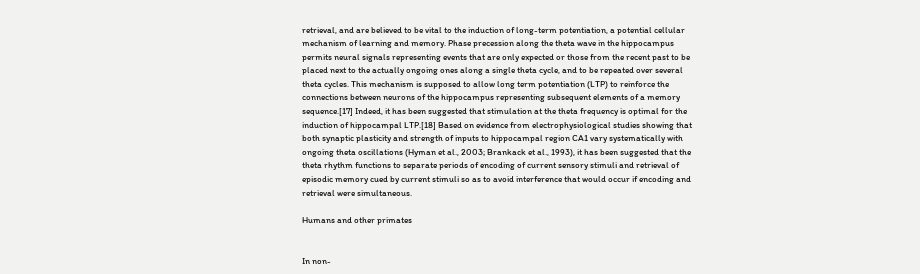retrieval, and are believed to be vital to the induction of long-term potentiation, a potential cellular mechanism of learning and memory. Phase precession along the theta wave in the hippocampus permits neural signals representing events that are only expected or those from the recent past to be placed next to the actually ongoing ones along a single theta cycle, and to be repeated over several theta cycles. This mechanism is supposed to allow long term potentiation (LTP) to reinforce the connections between neurons of the hippocampus representing subsequent elements of a memory sequence.[17] Indeed, it has been suggested that stimulation at the theta frequency is optimal for the induction of hippocampal LTP.[18] Based on evidence from electrophysiological studies showing that both synaptic plasticity and strength of inputs to hippocampal region CA1 vary systematically with ongoing theta oscillations (Hyman et al., 2003; Brankack et al., 1993), it has been suggested that the theta rhythm functions to separate periods of encoding of current sensory stimuli and retrieval of episodic memory cued by current stimuli so as to avoid interference that would occur if encoding and retrieval were simultaneous.

Humans and other primates


In non-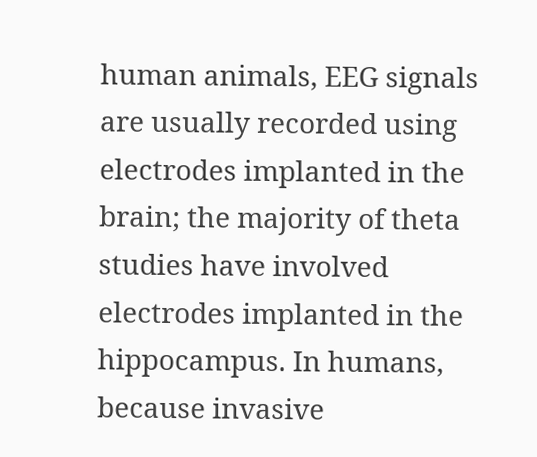human animals, EEG signals are usually recorded using electrodes implanted in the brain; the majority of theta studies have involved electrodes implanted in the hippocampus. In humans, because invasive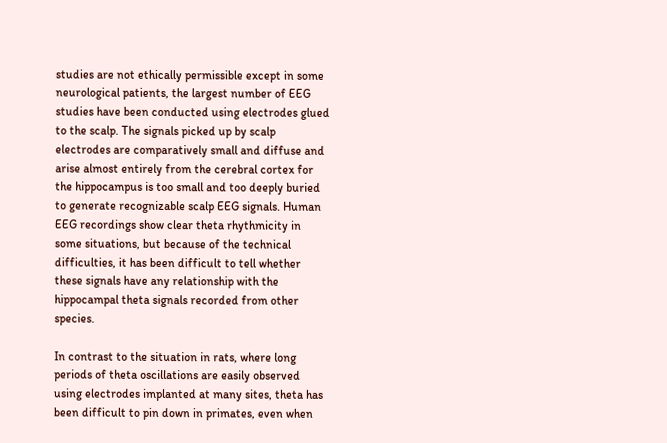studies are not ethically permissible except in some neurological patients, the largest number of EEG studies have been conducted using electrodes glued to the scalp. The signals picked up by scalp electrodes are comparatively small and diffuse and arise almost entirely from the cerebral cortex for the hippocampus is too small and too deeply buried to generate recognizable scalp EEG signals. Human EEG recordings show clear theta rhythmicity in some situations, but because of the technical difficulties, it has been difficult to tell whether these signals have any relationship with the hippocampal theta signals recorded from other species.

In contrast to the situation in rats, where long periods of theta oscillations are easily observed using electrodes implanted at many sites, theta has been difficult to pin down in primates, even when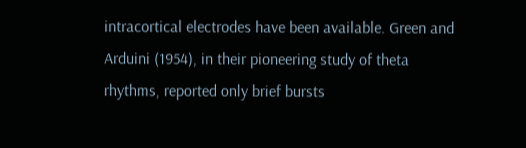intracortical electrodes have been available. Green and Arduini (1954), in their pioneering study of theta rhythms, reported only brief bursts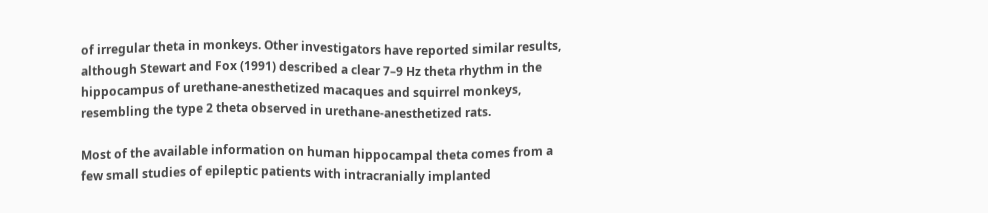of irregular theta in monkeys. Other investigators have reported similar results, although Stewart and Fox (1991) described a clear 7–9 Hz theta rhythm in the hippocampus of urethane-anesthetized macaques and squirrel monkeys, resembling the type 2 theta observed in urethane-anesthetized rats.

Most of the available information on human hippocampal theta comes from a few small studies of epileptic patients with intracranially implanted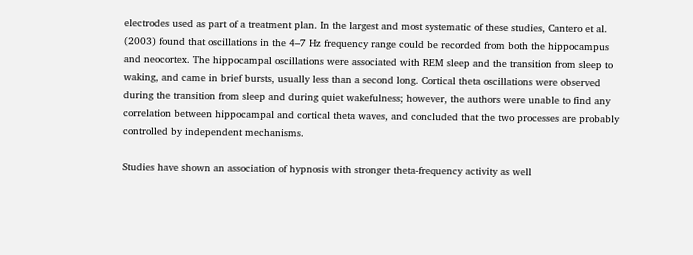electrodes used as part of a treatment plan. In the largest and most systematic of these studies, Cantero et al. (2003) found that oscillations in the 4–7 Hz frequency range could be recorded from both the hippocampus and neocortex. The hippocampal oscillations were associated with REM sleep and the transition from sleep to waking, and came in brief bursts, usually less than a second long. Cortical theta oscillations were observed during the transition from sleep and during quiet wakefulness; however, the authors were unable to find any correlation between hippocampal and cortical theta waves, and concluded that the two processes are probably controlled by independent mechanisms.

Studies have shown an association of hypnosis with stronger theta-frequency activity as well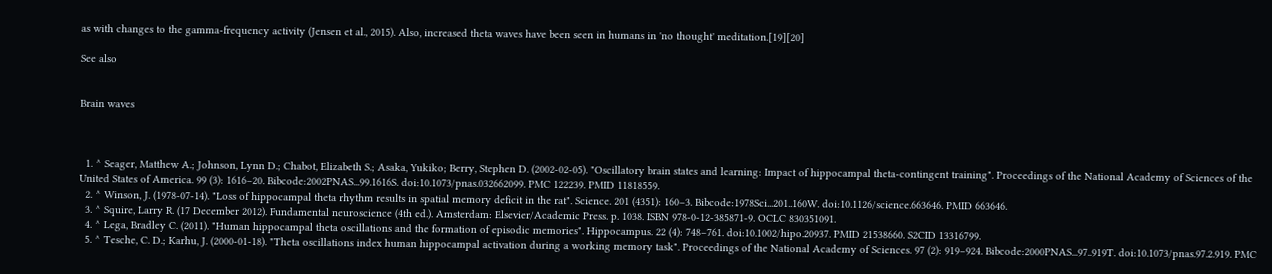as with changes to the gamma-frequency activity (Jensen et al., 2015). Also, increased theta waves have been seen in humans in 'no thought' meditation.[19][20]

See also


Brain waves



  1. ^ Seager, Matthew A.; Johnson, Lynn D.; Chabot, Elizabeth S.; Asaka, Yukiko; Berry, Stephen D. (2002-02-05). "Oscillatory brain states and learning: Impact of hippocampal theta-contingent training". Proceedings of the National Academy of Sciences of the United States of America. 99 (3): 1616–20. Bibcode:2002PNAS...99.1616S. doi:10.1073/pnas.032662099. PMC 122239. PMID 11818559.
  2. ^ Winson, J. (1978-07-14). "Loss of hippocampal theta rhythm results in spatial memory deficit in the rat". Science. 201 (4351): 160–3. Bibcode:1978Sci...201..160W. doi:10.1126/science.663646. PMID 663646.
  3. ^ Squire, Larry R. (17 December 2012). Fundamental neuroscience (4th ed.). Amsterdam: Elsevier/Academic Press. p. 1038. ISBN 978-0-12-385871-9. OCLC 830351091.
  4. ^ Lega, Bradley C. (2011). "Human hippocampal theta oscillations and the formation of episodic memories". Hippocampus. 22 (4): 748–761. doi:10.1002/hipo.20937. PMID 21538660. S2CID 13316799.
  5. ^ Tesche, C. D.; Karhu, J. (2000-01-18). "Theta oscillations index human hippocampal activation during a working memory task". Proceedings of the National Academy of Sciences. 97 (2): 919–924. Bibcode:2000PNAS...97..919T. doi:10.1073/pnas.97.2.919. PMC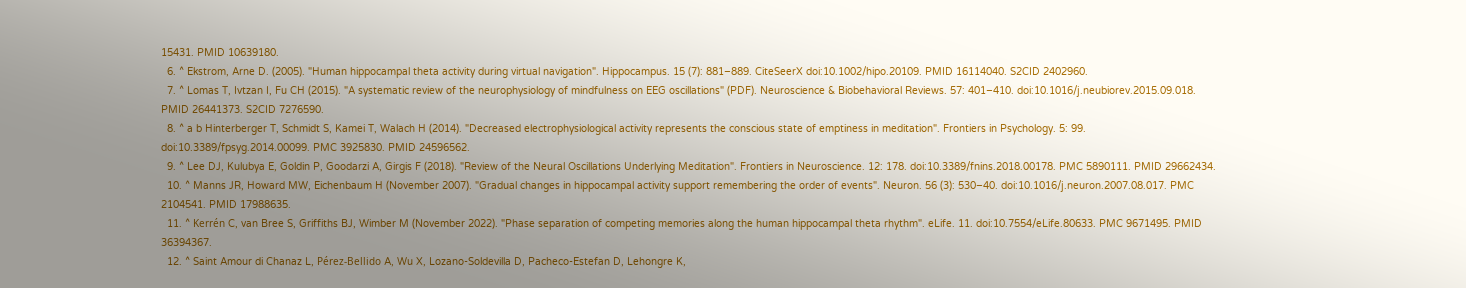15431. PMID 10639180.
  6. ^ Ekstrom, Arne D. (2005). "Human hippocampal theta activity during virtual navigation". Hippocampus. 15 (7): 881–889. CiteSeerX doi:10.1002/hipo.20109. PMID 16114040. S2CID 2402960.
  7. ^ Lomas T, Ivtzan I, Fu CH (2015). "A systematic review of the neurophysiology of mindfulness on EEG oscillations" (PDF). Neuroscience & Biobehavioral Reviews. 57: 401–410. doi:10.1016/j.neubiorev.2015.09.018. PMID 26441373. S2CID 7276590.
  8. ^ a b Hinterberger T, Schmidt S, Kamei T, Walach H (2014). "Decreased electrophysiological activity represents the conscious state of emptiness in meditation". Frontiers in Psychology. 5: 99. doi:10.3389/fpsyg.2014.00099. PMC 3925830. PMID 24596562.
  9. ^ Lee DJ, Kulubya E, Goldin P, Goodarzi A, Girgis F (2018). "Review of the Neural Oscillations Underlying Meditation". Frontiers in Neuroscience. 12: 178. doi:10.3389/fnins.2018.00178. PMC 5890111. PMID 29662434.
  10. ^ Manns JR, Howard MW, Eichenbaum H (November 2007). "Gradual changes in hippocampal activity support remembering the order of events". Neuron. 56 (3): 530–40. doi:10.1016/j.neuron.2007.08.017. PMC 2104541. PMID 17988635.
  11. ^ Kerrén C, van Bree S, Griffiths BJ, Wimber M (November 2022). "Phase separation of competing memories along the human hippocampal theta rhythm". eLife. 11. doi:10.7554/eLife.80633. PMC 9671495. PMID 36394367.
  12. ^ Saint Amour di Chanaz L, Pérez-Bellido A, Wu X, Lozano-Soldevilla D, Pacheco-Estefan D, Lehongre K,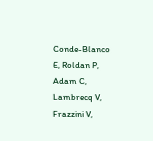Conde-Blanco E, Roldan P, Adam C, Lambrecq V, Frazzini V,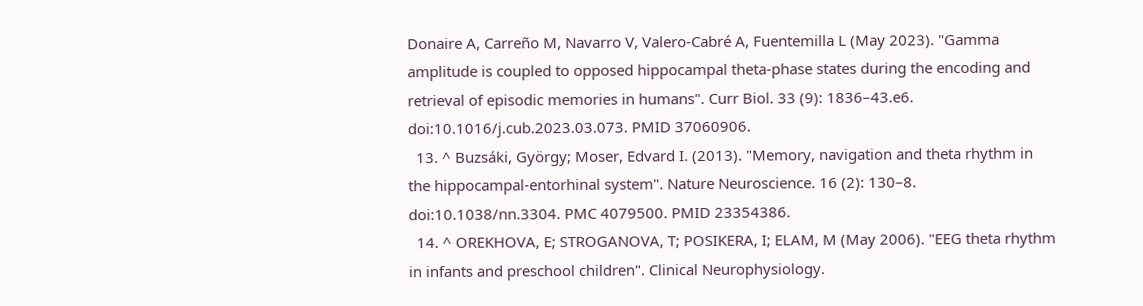Donaire A, Carreño M, Navarro V, Valero-Cabré A, Fuentemilla L (May 2023). "Gamma amplitude is coupled to opposed hippocampal theta-phase states during the encoding and retrieval of episodic memories in humans". Curr Biol. 33 (9): 1836–43.e6. doi:10.1016/j.cub.2023.03.073. PMID 37060906.
  13. ^ Buzsáki, György; Moser, Edvard I. (2013). "Memory, navigation and theta rhythm in the hippocampal-entorhinal system". Nature Neuroscience. 16 (2): 130–8. doi:10.1038/nn.3304. PMC 4079500. PMID 23354386.
  14. ^ OREKHOVA, E; STROGANOVA, T; POSIKERA, I; ELAM, M (May 2006). "EEG theta rhythm in infants and preschool children". Clinical Neurophysiology.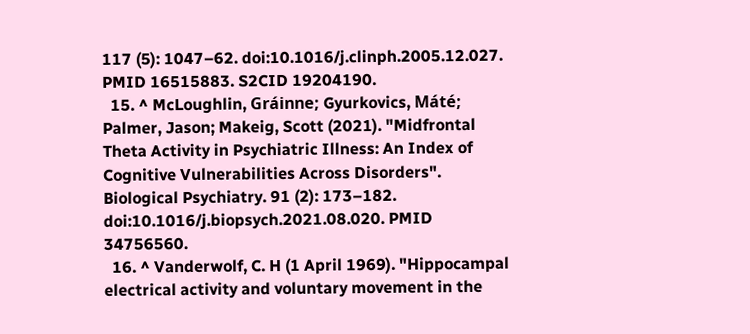117 (5): 1047–62. doi:10.1016/j.clinph.2005.12.027. PMID 16515883. S2CID 19204190.
  15. ^ McLoughlin, Gráinne; Gyurkovics, Máté; Palmer, Jason; Makeig, Scott (2021). "Midfrontal Theta Activity in Psychiatric Illness: An Index of Cognitive Vulnerabilities Across Disorders". Biological Psychiatry. 91 (2): 173–182. doi:10.1016/j.biopsych.2021.08.020. PMID 34756560.
  16. ^ Vanderwolf, C. H (1 April 1969). "Hippocampal electrical activity and voluntary movement in the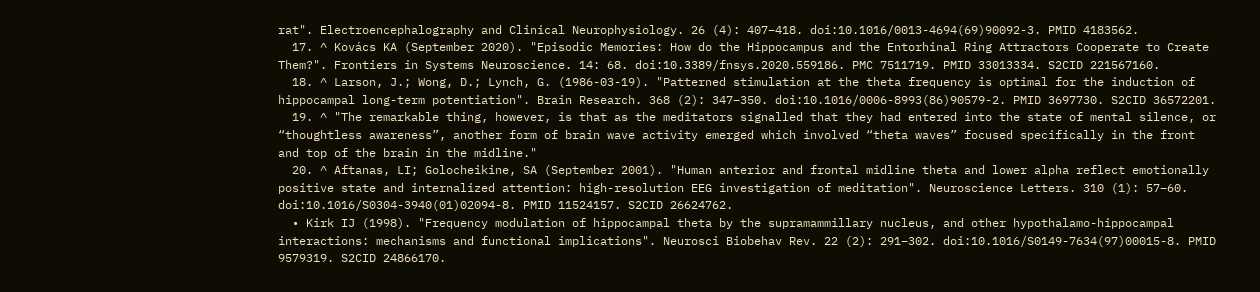rat". Electroencephalography and Clinical Neurophysiology. 26 (4): 407–418. doi:10.1016/0013-4694(69)90092-3. PMID 4183562.
  17. ^ Kovács KA (September 2020). "Episodic Memories: How do the Hippocampus and the Entorhinal Ring Attractors Cooperate to Create Them?". Frontiers in Systems Neuroscience. 14: 68. doi:10.3389/fnsys.2020.559186. PMC 7511719. PMID 33013334. S2CID 221567160.
  18. ^ Larson, J.; Wong, D.; Lynch, G. (1986-03-19). "Patterned stimulation at the theta frequency is optimal for the induction of hippocampal long-term potentiation". Brain Research. 368 (2): 347–350. doi:10.1016/0006-8993(86)90579-2. PMID 3697730. S2CID 36572201.
  19. ^ "The remarkable thing, however, is that as the meditators signalled that they had entered into the state of mental silence, or “thoughtless awareness”, another form of brain wave activity emerged which involved “theta waves” focused specifically in the front and top of the brain in the midline."
  20. ^ Aftanas, LI; Golocheikine, SA (September 2001). "Human anterior and frontal midline theta and lower alpha reflect emotionally positive state and internalized attention: high-resolution EEG investigation of meditation". Neuroscience Letters. 310 (1): 57–60. doi:10.1016/S0304-3940(01)02094-8. PMID 11524157. S2CID 26624762.
  • Kirk IJ (1998). "Frequency modulation of hippocampal theta by the supramammillary nucleus, and other hypothalamo-hippocampal interactions: mechanisms and functional implications". Neurosci Biobehav Rev. 22 (2): 291–302. doi:10.1016/S0149-7634(97)00015-8. PMID 9579319. S2CID 24866170.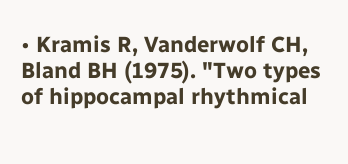• Kramis R, Vanderwolf CH, Bland BH (1975). "Two types of hippocampal rhythmical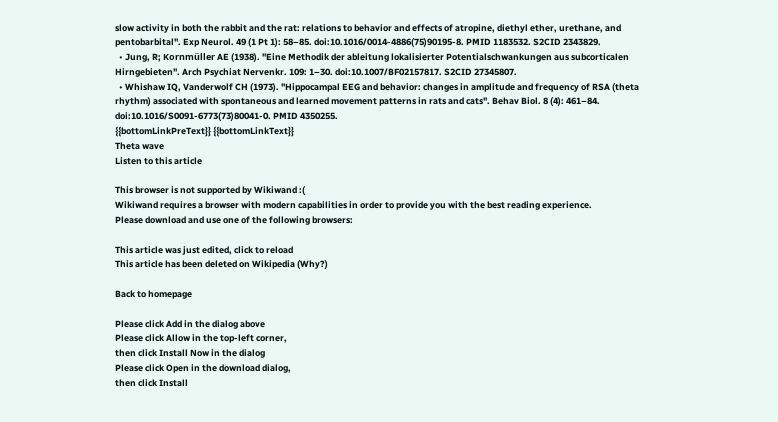slow activity in both the rabbit and the rat: relations to behavior and effects of atropine, diethyl ether, urethane, and pentobarbital". Exp Neurol. 49 (1 Pt 1): 58–85. doi:10.1016/0014-4886(75)90195-8. PMID 1183532. S2CID 2343829.
  • Jung, R; Kornmüller AE (1938). "Eine Methodik der ableitung lokalisierter Potentialschwankungen aus subcorticalen Hirngebieten". Arch Psychiat Nervenkr. 109: 1–30. doi:10.1007/BF02157817. S2CID 27345807.
  • Whishaw IQ, Vanderwolf CH (1973). "Hippocampal EEG and behavior: changes in amplitude and frequency of RSA (theta rhythm) associated with spontaneous and learned movement patterns in rats and cats". Behav Biol. 8 (4): 461–84. doi:10.1016/S0091-6773(73)80041-0. PMID 4350255.
{{bottomLinkPreText}} {{bottomLinkText}}
Theta wave
Listen to this article

This browser is not supported by Wikiwand :(
Wikiwand requires a browser with modern capabilities in order to provide you with the best reading experience.
Please download and use one of the following browsers:

This article was just edited, click to reload
This article has been deleted on Wikipedia (Why?)

Back to homepage

Please click Add in the dialog above
Please click Allow in the top-left corner,
then click Install Now in the dialog
Please click Open in the download dialog,
then click Install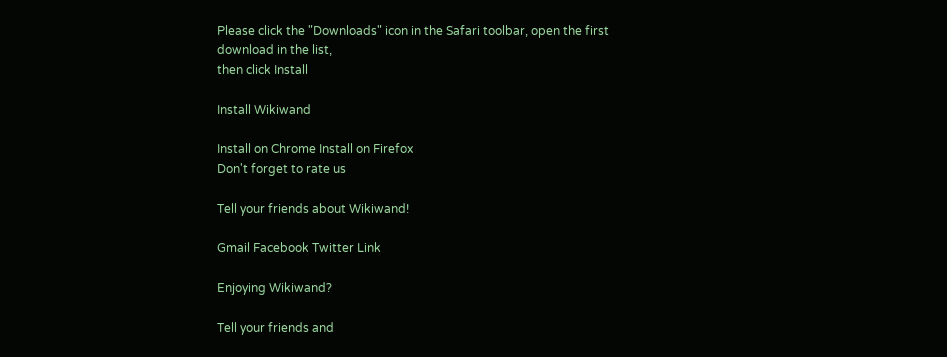Please click the "Downloads" icon in the Safari toolbar, open the first download in the list,
then click Install

Install Wikiwand

Install on Chrome Install on Firefox
Don't forget to rate us

Tell your friends about Wikiwand!

Gmail Facebook Twitter Link

Enjoying Wikiwand?

Tell your friends and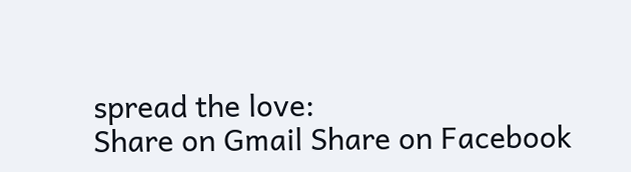spread the love:
Share on Gmail Share on Facebook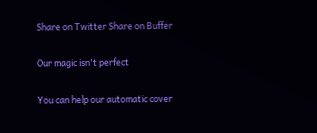Share on Twitter Share on Buffer

Our magic isn't perfect

You can help our automatic cover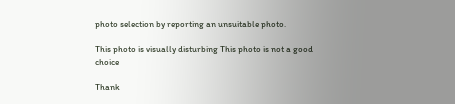photo selection by reporting an unsuitable photo.

This photo is visually disturbing This photo is not a good choice

Thank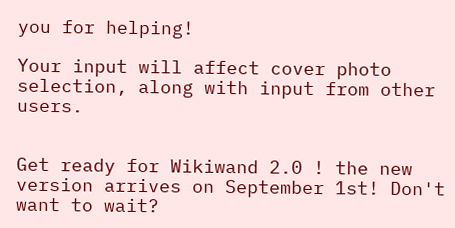you for helping!

Your input will affect cover photo selection, along with input from other users.


Get ready for Wikiwand 2.0 ! the new version arrives on September 1st! Don't want to wait?